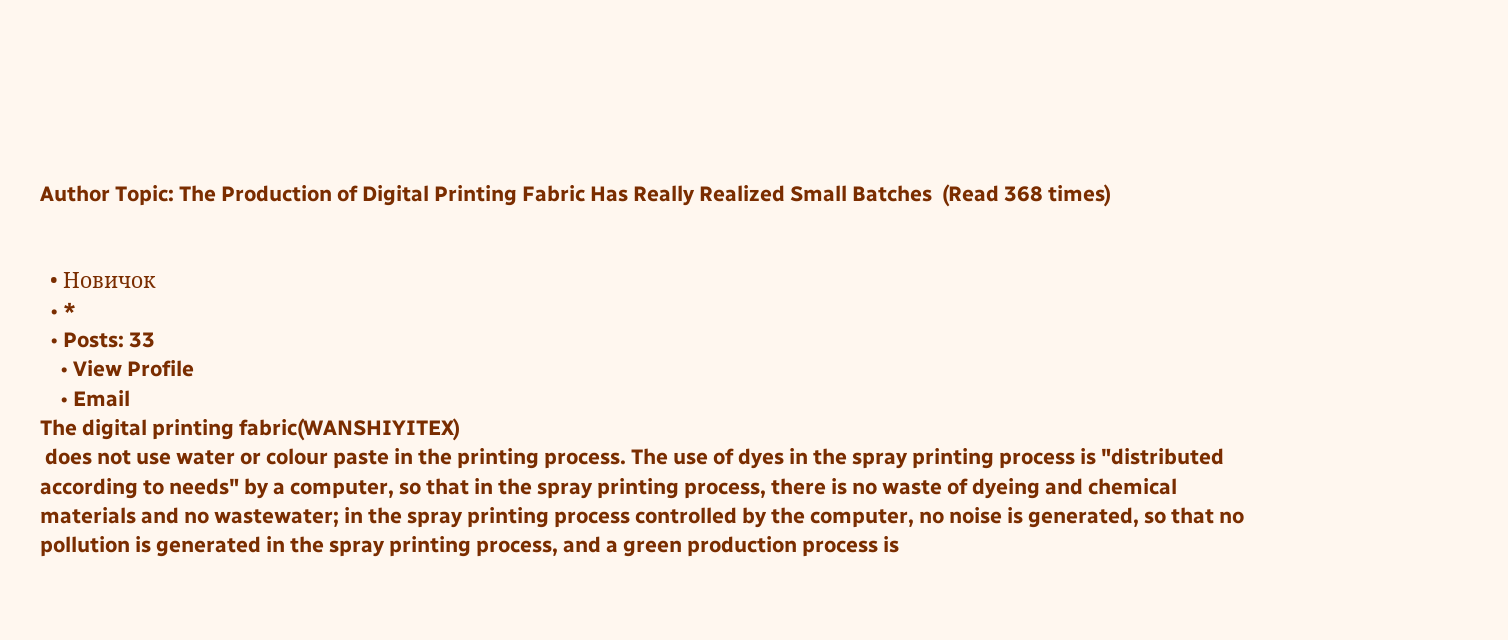Author Topic: The Production of Digital Printing Fabric Has Really Realized Small Batches  (Read 368 times)


  • Новичок
  • *
  • Posts: 33
    • View Profile
    • Email
The digital printing fabric(WANSHIYITEX)
 does not use water or colour paste in the printing process. The use of dyes in the spray printing process is "distributed according to needs" by a computer, so that in the spray printing process, there is no waste of dyeing and chemical materials and no wastewater; in the spray printing process controlled by the computer, no noise is generated, so that no pollution is generated in the spray printing process, and a green production process is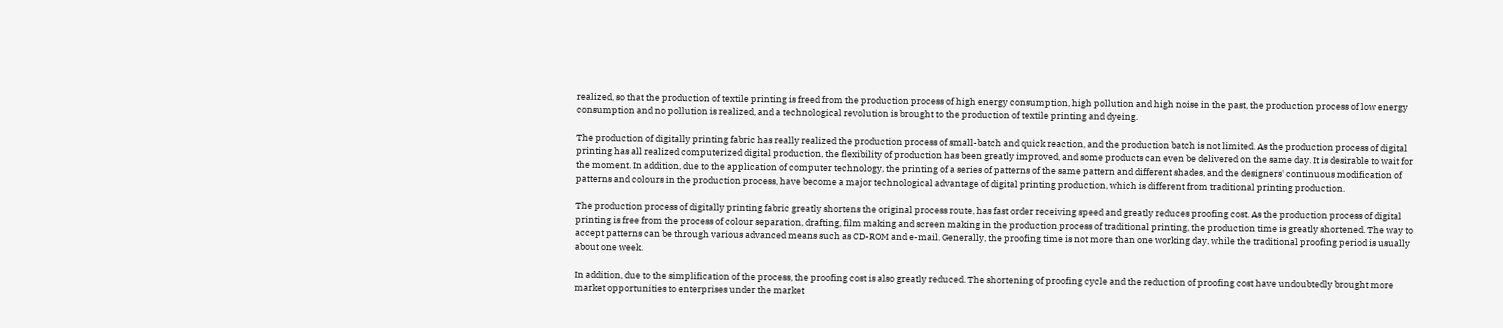realized, so that the production of textile printing is freed from the production process of high energy consumption, high pollution and high noise in the past, the production process of low energy consumption and no pollution is realized, and a technological revolution is brought to the production of textile printing and dyeing.

The production of digitally printing fabric has really realized the production process of small-batch and quick reaction, and the production batch is not limited. As the production process of digital printing has all realized computerized digital production, the flexibility of production has been greatly improved, and some products can even be delivered on the same day. It is desirable to wait for the moment. In addition, due to the application of computer technology, the printing of a series of patterns of the same pattern and different shades, and the designers' continuous modification of patterns and colours in the production process, have become a major technological advantage of digital printing production, which is different from traditional printing production.

The production process of digitally printing fabric greatly shortens the original process route, has fast order receiving speed and greatly reduces proofing cost. As the production process of digital printing is free from the process of colour separation, drafting, film making and screen making in the production process of traditional printing, the production time is greatly shortened. The way to accept patterns can be through various advanced means such as CD-ROM and e-mail. Generally, the proofing time is not more than one working day, while the traditional proofing period is usually about one week.

In addition, due to the simplification of the process, the proofing cost is also greatly reduced. The shortening of proofing cycle and the reduction of proofing cost have undoubtedly brought more market opportunities to enterprises under the market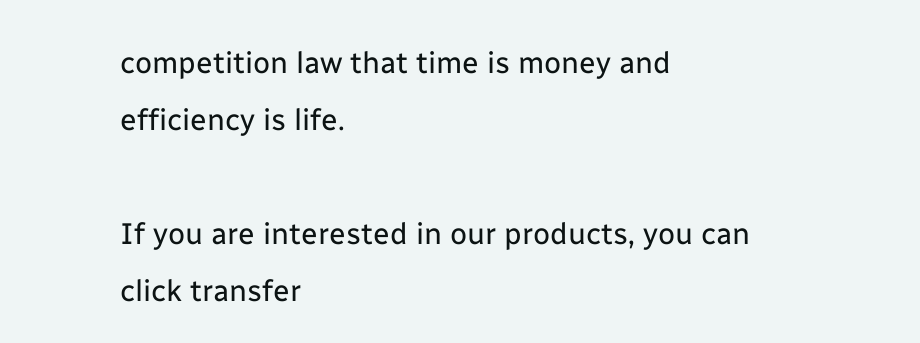competition law that time is money and efficiency is life.

If you are interested in our products, you can click transfer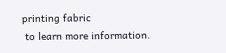printing fabric
 to learn more information.